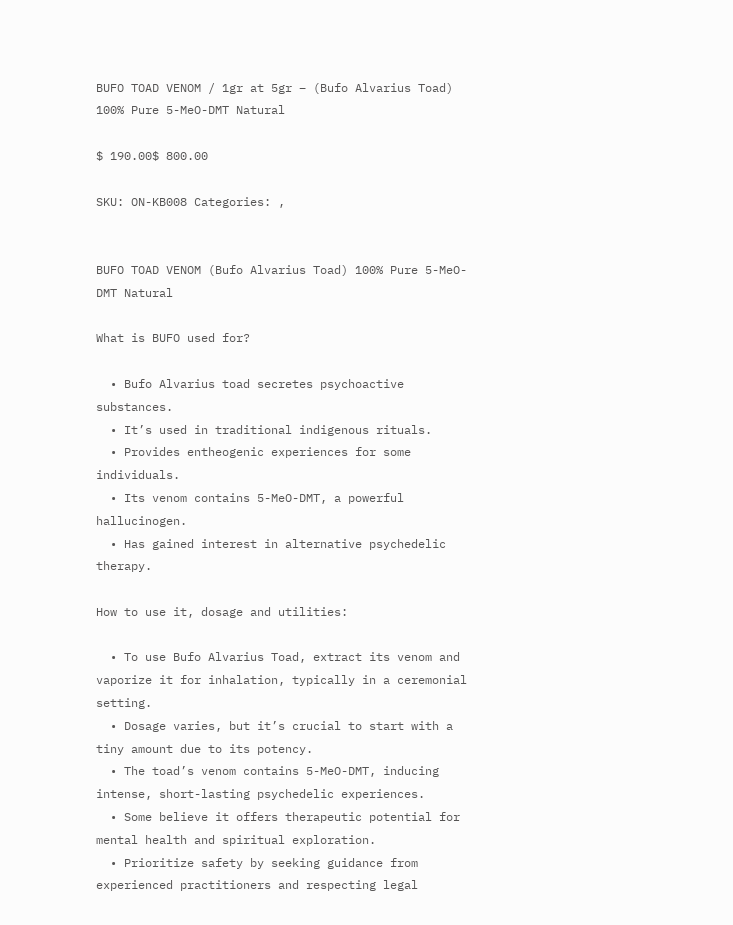BUFO TOAD VENOM / 1gr at 5gr – (Bufo Alvarius Toad) 100% Pure 5-MeO-DMT Natural

$ 190.00$ 800.00

SKU: ON-KB008 Categories: ,


BUFO TOAD VENOM (Bufo Alvarius Toad) 100% Pure 5-MeO-DMT Natural

What is BUFO used for?

  • Bufo Alvarius toad secretes psychoactive substances.
  • It’s used in traditional indigenous rituals.
  • Provides entheogenic experiences for some individuals.
  • Its venom contains 5-MeO-DMT, a powerful hallucinogen.
  • Has gained interest in alternative psychedelic therapy.

How to use it, dosage and utilities:

  • To use Bufo Alvarius Toad, extract its venom and vaporize it for inhalation, typically in a ceremonial setting.
  • Dosage varies, but it’s crucial to start with a tiny amount due to its potency.
  • The toad’s venom contains 5-MeO-DMT, inducing intense, short-lasting psychedelic experiences.
  • Some believe it offers therapeutic potential for mental health and spiritual exploration.
  • Prioritize safety by seeking guidance from experienced practitioners and respecting legal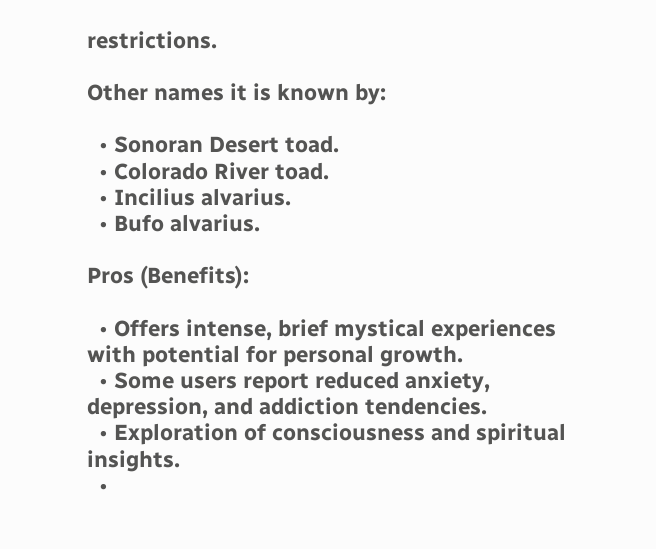restrictions.

Other names it is known by:

  • Sonoran Desert toad.
  • Colorado River toad.
  • Incilius alvarius.
  • Bufo alvarius.

Pros (Benefits):

  • Offers intense, brief mystical experiences with potential for personal growth.
  • Some users report reduced anxiety, depression, and addiction tendencies.
  • Exploration of consciousness and spiritual insights.
  •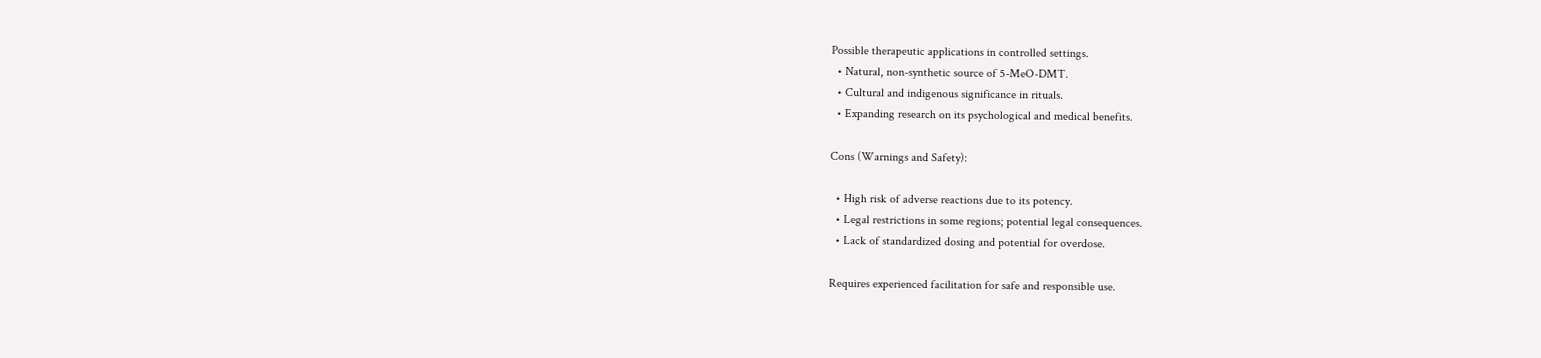Possible therapeutic applications in controlled settings.
  • Natural, non-synthetic source of 5-MeO-DMT.
  • Cultural and indigenous significance in rituals.
  • Expanding research on its psychological and medical benefits.

Cons (Warnings and Safety):

  • High risk of adverse reactions due to its potency.
  • Legal restrictions in some regions; potential legal consequences.
  • Lack of standardized dosing and potential for overdose.

Requires experienced facilitation for safe and responsible use.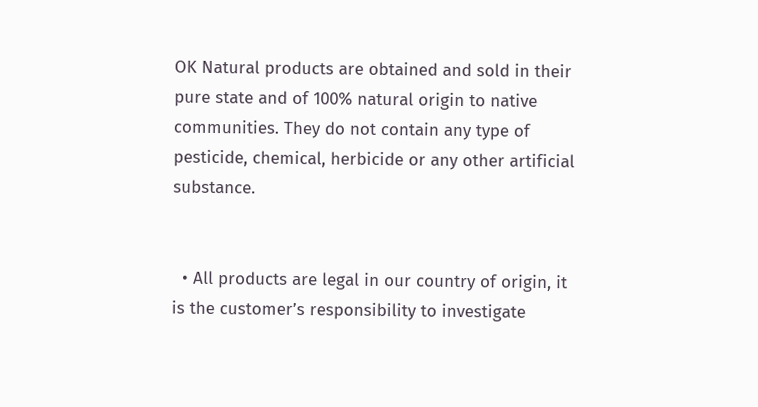OK Natural products are obtained and sold in their pure state and of 100% natural origin to native communities. They do not contain any type of pesticide, chemical, herbicide or any other artificial substance.


  • All products are legal in our country of origin, it is the customer’s responsibility to investigate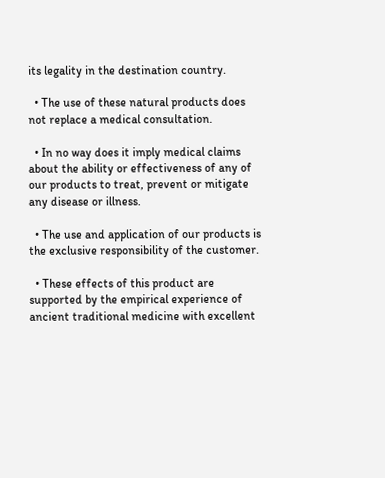its legality in the destination country.

  • The use of these natural products does not replace a medical consultation.

  • In no way does it imply medical claims about the ability or effectiveness of any of our products to treat, prevent or mitigate any disease or illness.

  • The use and application of our products is the exclusive responsibility of the customer.

  • These effects of this product are supported by the empirical experience of ancient traditional medicine with excellent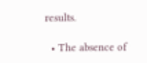results.

  • The absence of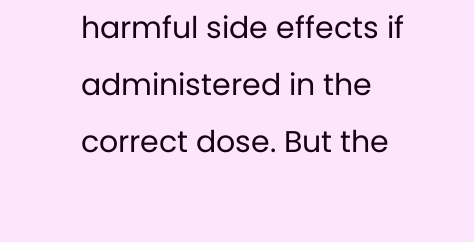harmful side effects if administered in the correct dose. But the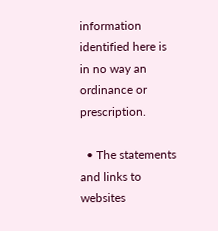information identified here is in no way an ordinance or prescription.

  • The statements and links to websites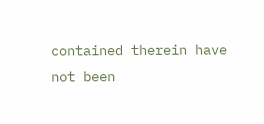contained therein have not been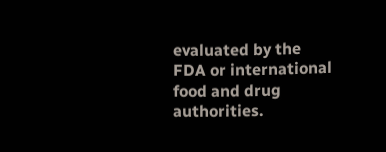evaluated by the FDA or international food and drug authorities.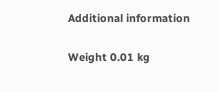Additional information

Weight 0.01 kg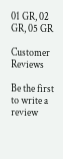01 GR, 02 GR, 05 GR

Customer Reviews

Be the first to write a review